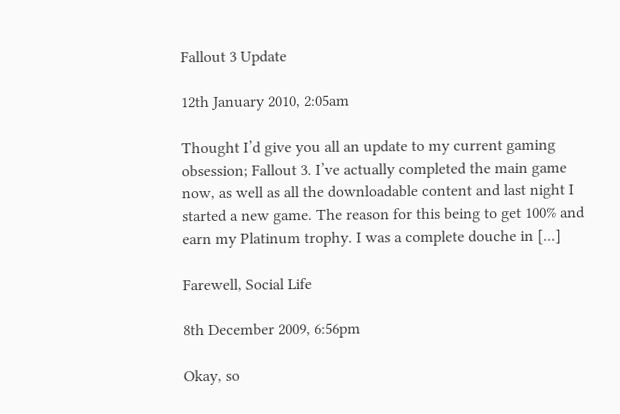Fallout 3 Update

12th January 2010, 2:05am

Thought I’d give you all an update to my current gaming obsession; Fallout 3. I’ve actually completed the main game now, as well as all the downloadable content and last night I started a new game. The reason for this being to get 100% and earn my Platinum trophy. I was a complete douche in [...]

Farewell, Social Life

8th December 2009, 6:56pm

Okay, so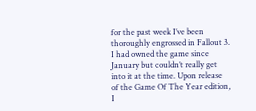for the past week I’ve been thoroughly engrossed in Fallout 3. I had owned the game since January but couldn’t really get into it at the time. Upon release of the Game Of The Year edition, I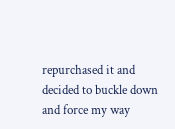repurchased it and decided to buckle down and force my way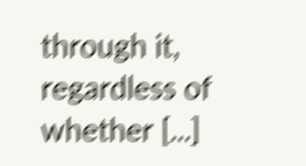through it, regardless of whether [...]